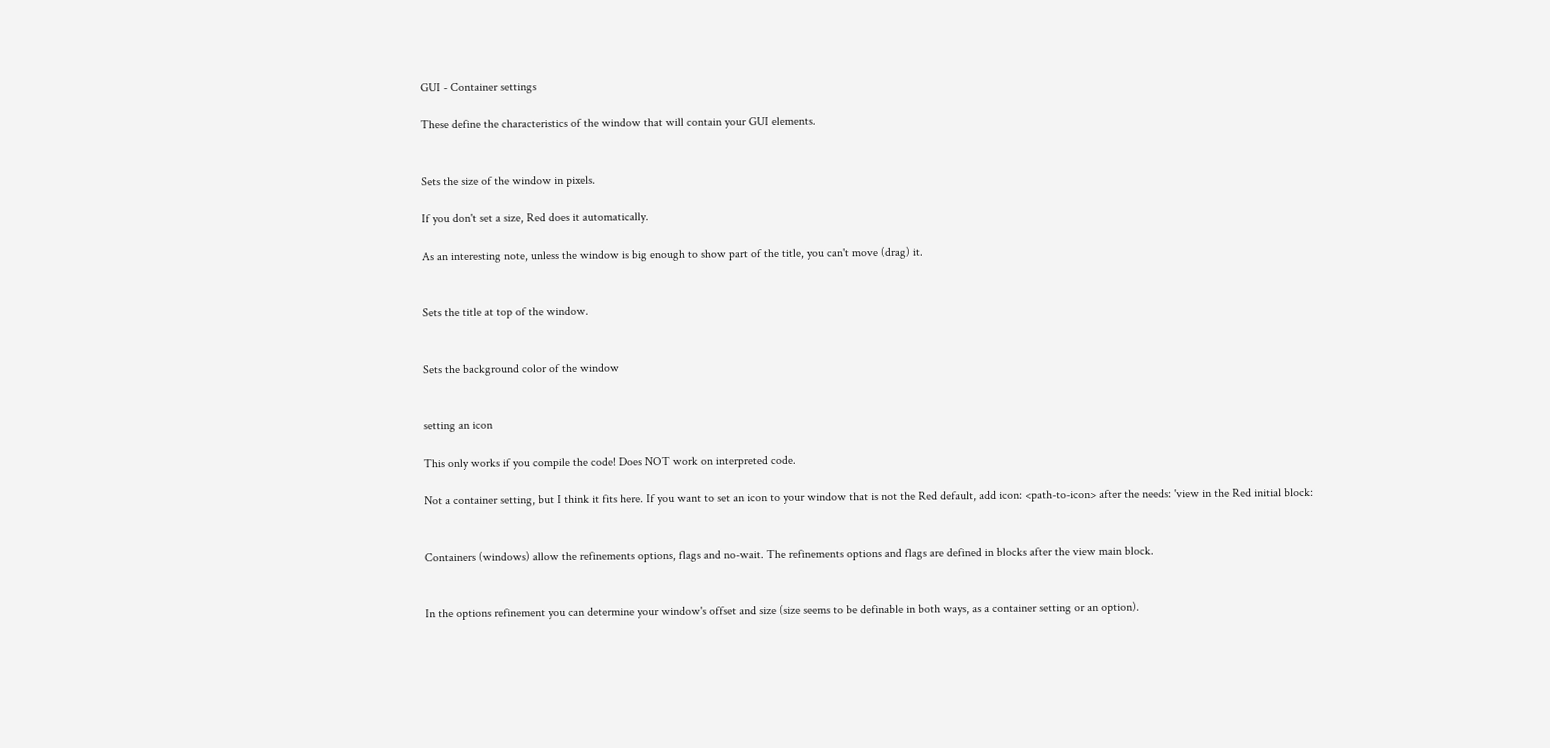GUI - Container settings

These define the characteristics of the window that will contain your GUI elements.


Sets the size of the window in pixels.

If you don't set a size, Red does it automatically.

As an interesting note, unless the window is big enough to show part of the title, you can't move (drag) it.


Sets the title at top of the window.


Sets the background color of the window


setting an icon

This only works if you compile the code! Does NOT work on interpreted code.

Not a container setting, but I think it fits here. If you want to set an icon to your window that is not the Red default, add icon: <path-to-icon> after the needs: 'view in the Red initial block:


Containers (windows) allow the refinements options, flags and no-wait. The refinements options and flags are defined in blocks after the view main block.


In the options refinement you can determine your window's offset and size (size seems to be definable in both ways, as a container setting or an option).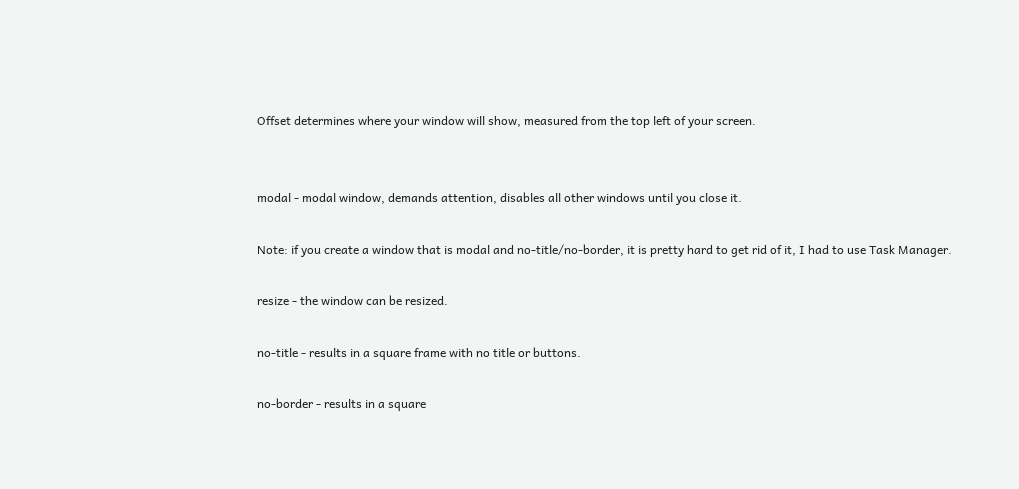Offset determines where your window will show, measured from the top left of your screen.


modal - modal window, demands attention, disables all other windows until you close it.

Note: if you create a window that is modal and no-title/no-border, it is pretty hard to get rid of it, I had to use Task Manager.

resize - the window can be resized.

no-title - results in a square frame with no title or buttons.

no-border - results in a square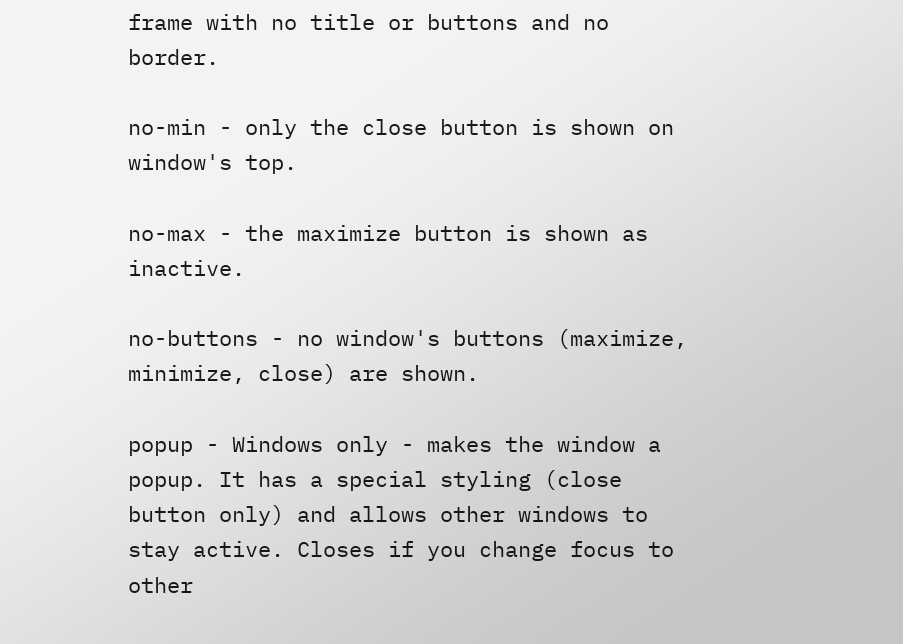frame with no title or buttons and no border.

no-min - only the close button is shown on window's top.

no-max - the maximize button is shown as inactive.

no-buttons - no window's buttons (maximize, minimize, close) are shown.

popup - Windows only - makes the window a popup. It has a special styling (close button only) and allows other windows to stay active. Closes if you change focus to other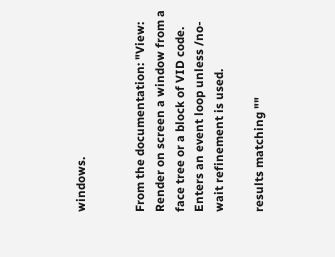windows.


From the documentation: "View: Render on screen a window from a face tree or a block of VID code. Enters an event loop unless /no-wait refinement is used.

results matching ""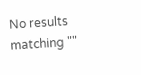No results matching ""